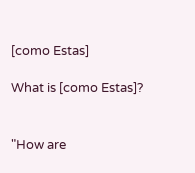[como Estas]

What is [como Estas]?


"How are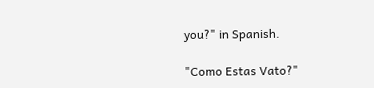you?" in Spanish.

"Como Estas Vato?"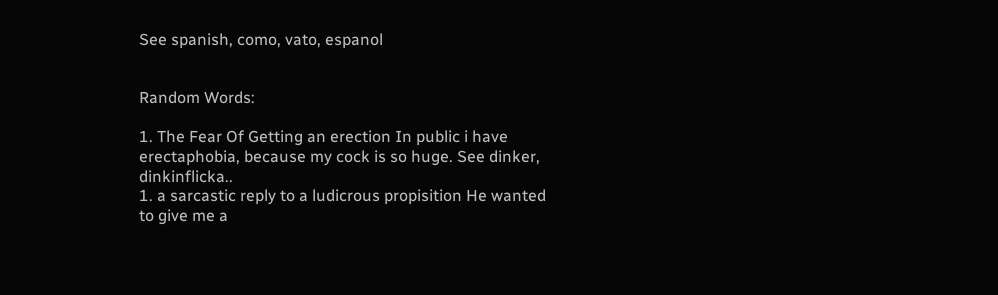See spanish, como, vato, espanol


Random Words:

1. The Fear Of Getting an erection In public i have erectaphobia, because my cock is so huge. See dinker, dinkinflicka..
1. a sarcastic reply to a ludicrous propisition He wanted to give me a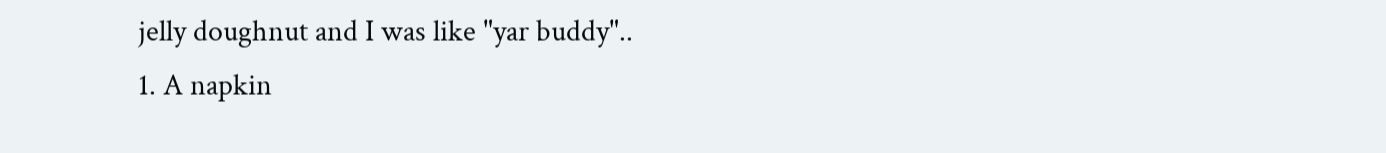jelly doughnut and I was like "yar buddy"..
1. A napkin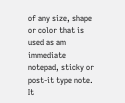of any size, shape or color that is used as am immediate notepad, sticky or post-it type note. It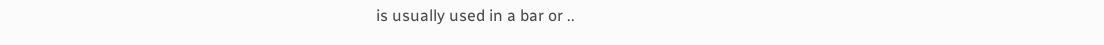is usually used in a bar or ..